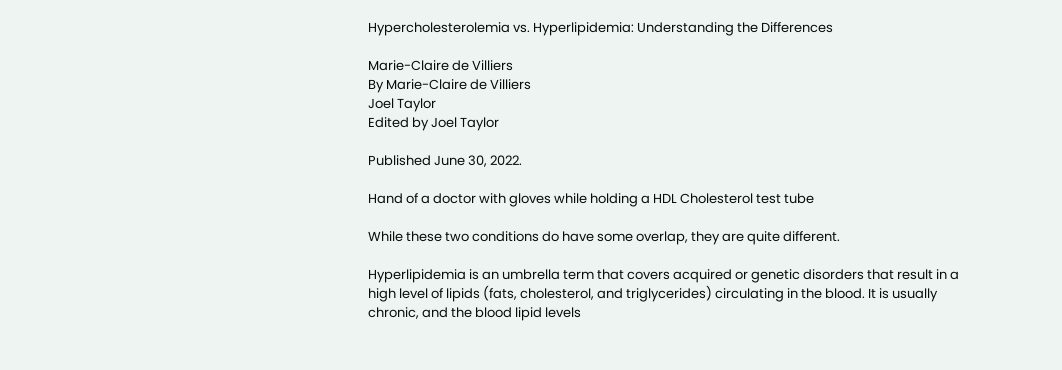Hypercholesterolemia vs. Hyperlipidemia: Understanding the Differences

Marie-Claire de Villiers
By Marie-Claire de Villiers
Joel Taylor
Edited by Joel Taylor

Published June 30, 2022.

Hand of a doctor with gloves while holding a HDL Cholesterol test tube

While these two conditions do have some overlap, they are quite different.

Hyperlipidemia is an umbrella term that covers acquired or genetic disorders that result in a high level of lipids (fats, cholesterol, and triglycerides) circulating in the blood. It is usually chronic, and the blood lipid levels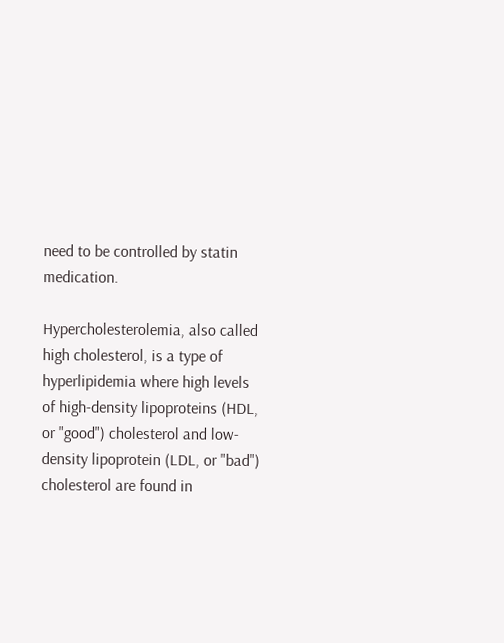need to be controlled by statin medication.

Hypercholesterolemia, also called high cholesterol, is a type of hyperlipidemia where high levels of high-density lipoproteins (HDL, or "good") cholesterol and low-density lipoprotein (LDL, or "bad") cholesterol are found in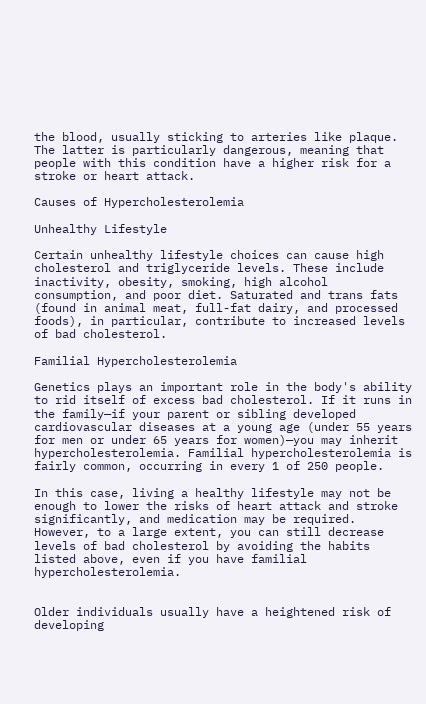the blood, usually sticking to arteries like plaque. The latter is particularly dangerous, meaning that people with this condition have a higher risk for a stroke or heart attack.

Causes of Hypercholesterolemia

Unhealthy Lifestyle

Certain unhealthy lifestyle choices can cause high cholesterol and triglyceride levels. These include inactivity, obesity, smoking, high alcohol consumption, and poor diet. Saturated and trans fats (found in animal meat, full-fat dairy, and processed foods), in particular, contribute to increased levels of bad cholesterol.

Familial Hypercholesterolemia

Genetics plays an important role in the body's ability to rid itself of excess bad cholesterol. If it runs in the family—if your parent or sibling developed cardiovascular diseases at a young age (under 55 years for men or under 65 years for women)—you may inherit hypercholesterolemia. Familial hypercholesterolemia is fairly common, occurring in every 1 of 250 people.

In this case, living a healthy lifestyle may not be enough to lower the risks of heart attack and stroke significantly, and medication may be required. However, to a large extent, you can still decrease levels of bad cholesterol by avoiding the habits listed above, even if you have familial hypercholesterolemia.


Older individuals usually have a heightened risk of developing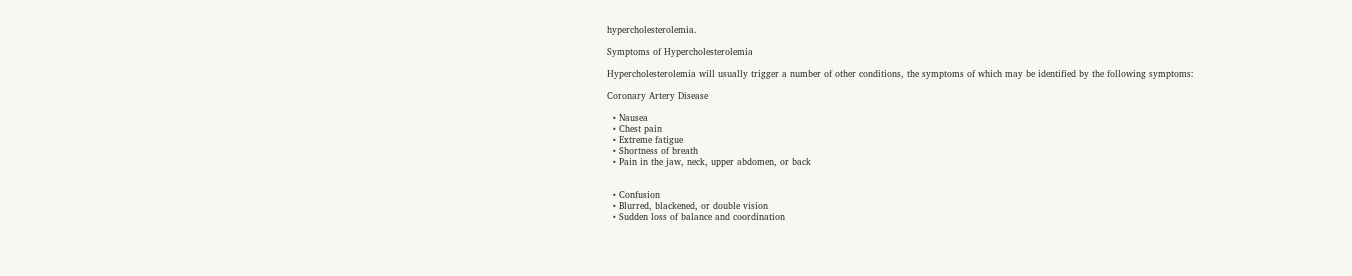hypercholesterolemia.

Symptoms of Hypercholesterolemia

Hypercholesterolemia will usually trigger a number of other conditions, the symptoms of which may be identified by the following symptoms:

Coronary Artery Disease

  • Nausea
  • Chest pain
  • Extreme fatigue
  • Shortness of breath
  • Pain in the jaw, neck, upper abdomen, or back


  • Confusion
  • Blurred, blackened, or double vision
  • Sudden loss of balance and coordination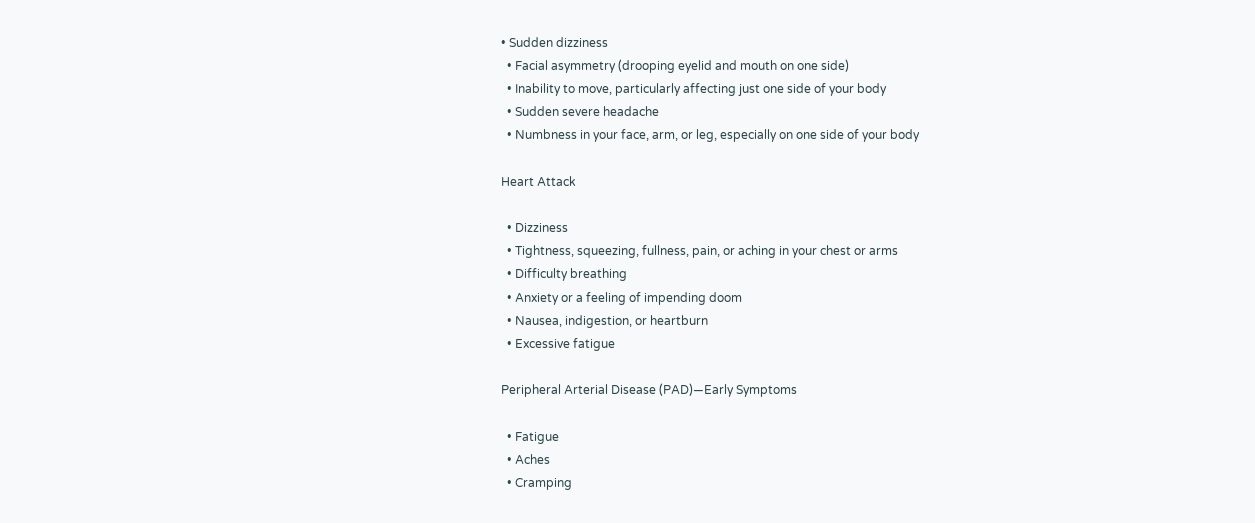• Sudden dizziness
  • Facial asymmetry (drooping eyelid and mouth on one side)
  • Inability to move, particularly affecting just one side of your body
  • Sudden severe headache
  • Numbness in your face, arm, or leg, especially on one side of your body

Heart Attack

  • Dizziness
  • Tightness, squeezing, fullness, pain, or aching in your chest or arms
  • Difficulty breathing
  • Anxiety or a feeling of impending doom
  • Nausea, indigestion, or heartburn
  • Excessive fatigue

Peripheral Arterial Disease (PAD)—Early Symptoms

  • Fatigue
  • Aches
  • Cramping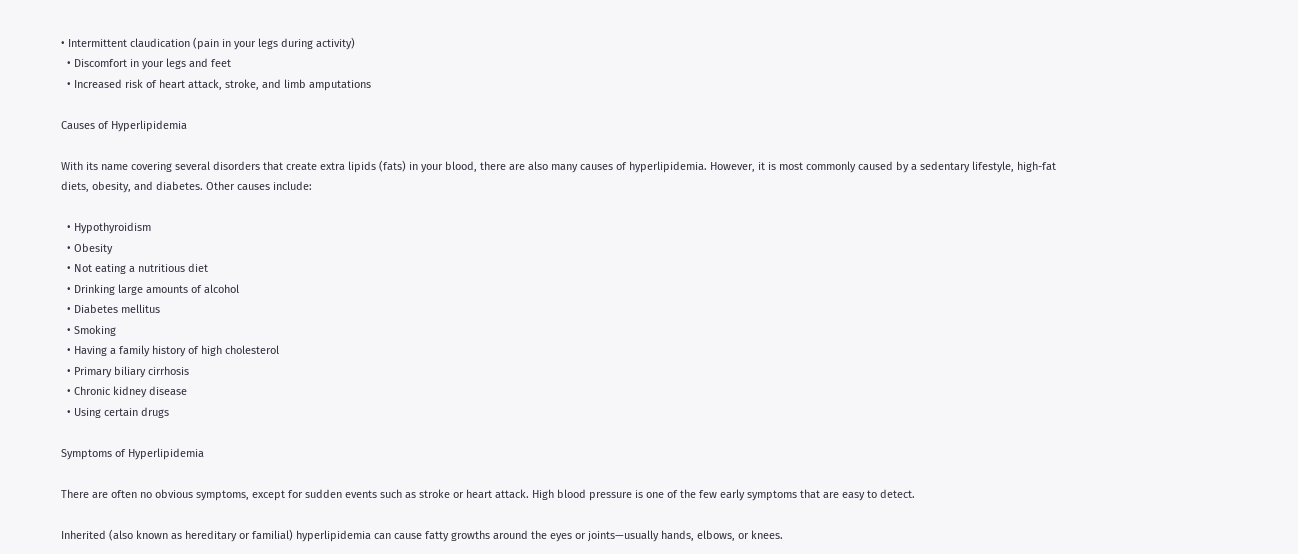• Intermittent claudication (pain in your legs during activity)
  • Discomfort in your legs and feet
  • Increased risk of heart attack, stroke, and limb amputations

Causes of Hyperlipidemia

With its name covering several disorders that create extra lipids (fats) in your blood, there are also many causes of hyperlipidemia. However, it is most commonly caused by a sedentary lifestyle, high-fat diets, obesity, and diabetes. Other causes include:

  • Hypothyroidism
  • Obesity
  • Not eating a nutritious diet
  • Drinking large amounts of alcohol
  • Diabetes mellitus
  • Smoking
  • Having a family history of high cholesterol
  • Primary biliary cirrhosis
  • Chronic kidney disease
  • Using certain drugs

Symptoms of Hyperlipidemia

There are often no obvious symptoms, except for sudden events such as stroke or heart attack. High blood pressure is one of the few early symptoms that are easy to detect.

Inherited (also known as hereditary or familial) hyperlipidemia can cause fatty growths around the eyes or joints—usually hands, elbows, or knees.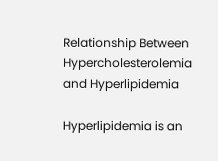Relationship Between Hypercholesterolemia and Hyperlipidemia

Hyperlipidemia is an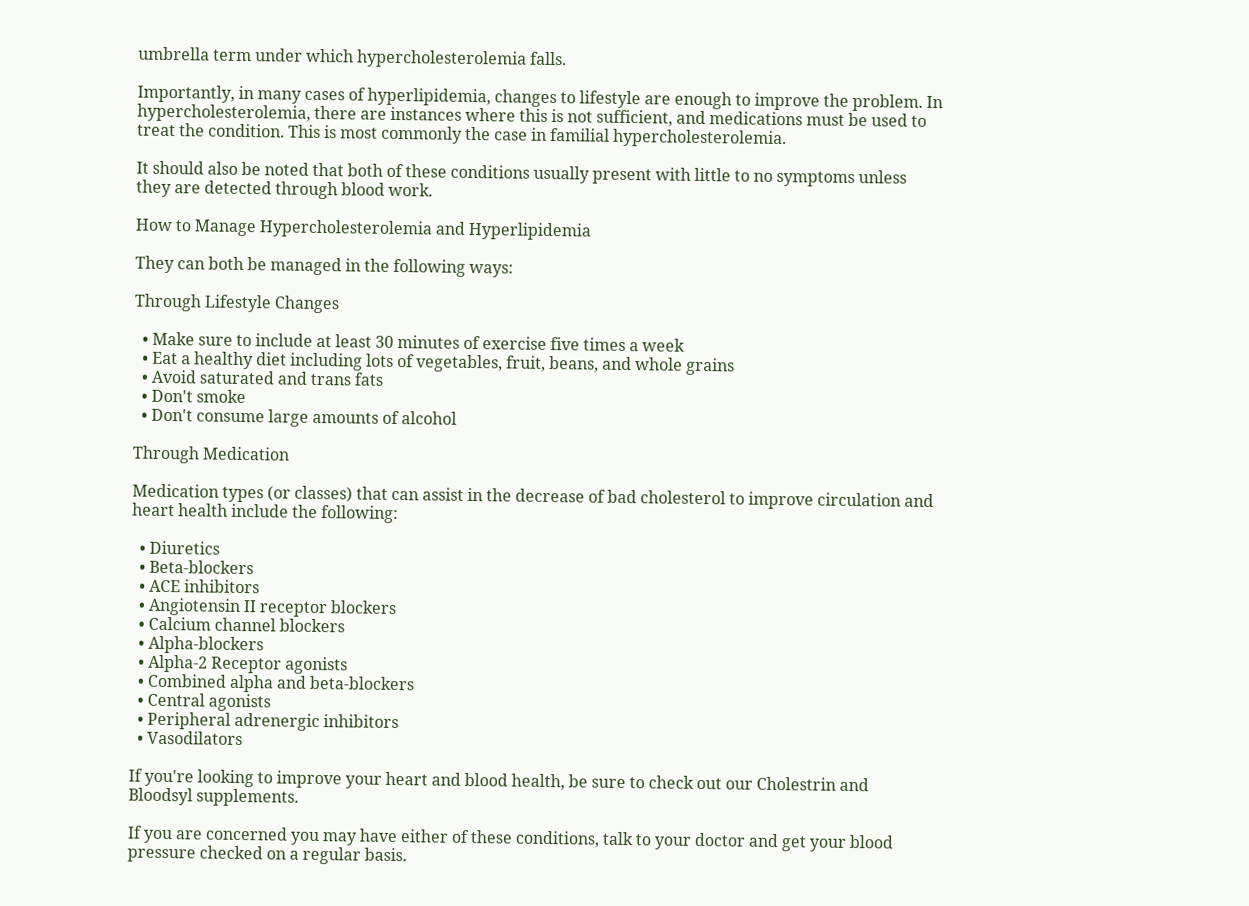umbrella term under which hypercholesterolemia falls.

Importantly, in many cases of hyperlipidemia, changes to lifestyle are enough to improve the problem. In hypercholesterolemia, there are instances where this is not sufficient, and medications must be used to treat the condition. This is most commonly the case in familial hypercholesterolemia.

It should also be noted that both of these conditions usually present with little to no symptoms unless they are detected through blood work.

How to Manage Hypercholesterolemia and Hyperlipidemia

They can both be managed in the following ways:

Through Lifestyle Changes

  • Make sure to include at least 30 minutes of exercise five times a week
  • Eat a healthy diet including lots of vegetables, fruit, beans, and whole grains
  • Avoid saturated and trans fats
  • Don't smoke
  • Don't consume large amounts of alcohol

Through Medication

Medication types (or classes) that can assist in the decrease of bad cholesterol to improve circulation and heart health include the following:

  • Diuretics
  • Beta-blockers
  • ACE inhibitors
  • Angiotensin II receptor blockers
  • Calcium channel blockers
  • Alpha-blockers
  • Alpha-2 Receptor agonists
  • Combined alpha and beta-blockers
  • Central agonists
  • Peripheral adrenergic inhibitors
  • Vasodilators

If you're looking to improve your heart and blood health, be sure to check out our Cholestrin and Bloodsyl supplements.

If you are concerned you may have either of these conditions, talk to your doctor and get your blood pressure checked on a regular basis.